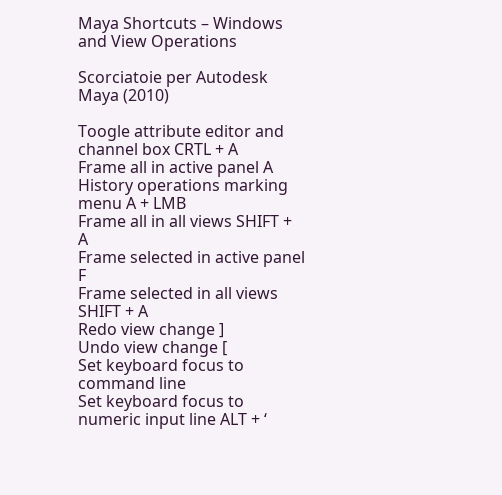Maya Shortcuts – Windows and View Operations

Scorciatoie per Autodesk Maya (2010)

Toogle attribute editor and channel box CRTL + A
Frame all in active panel A
History operations marking menu A + LMB
Frame all in all views SHIFT + A
Frame selected in active panel F
Frame selected in all views SHIFT + A
Redo view change ]
Undo view change [
Set keyboard focus to command line
Set keyboard focus to numeric input line ALT + ‘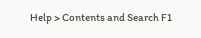Help > Contents and Search F1